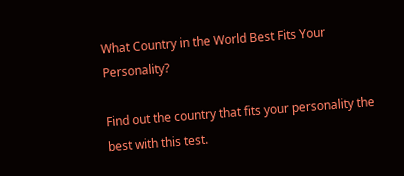What Country in the World Best Fits Your Personality?

Find out the country that fits your personality the best with this test.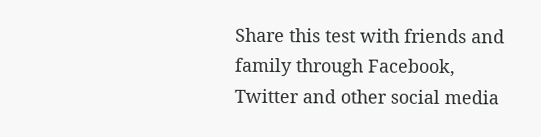Share this test with friends and family through Facebook, Twitter and other social media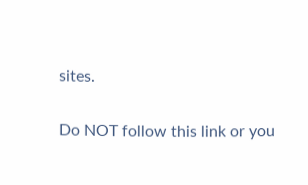sites.

Do NOT follow this link or you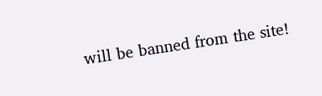will be banned from the site!